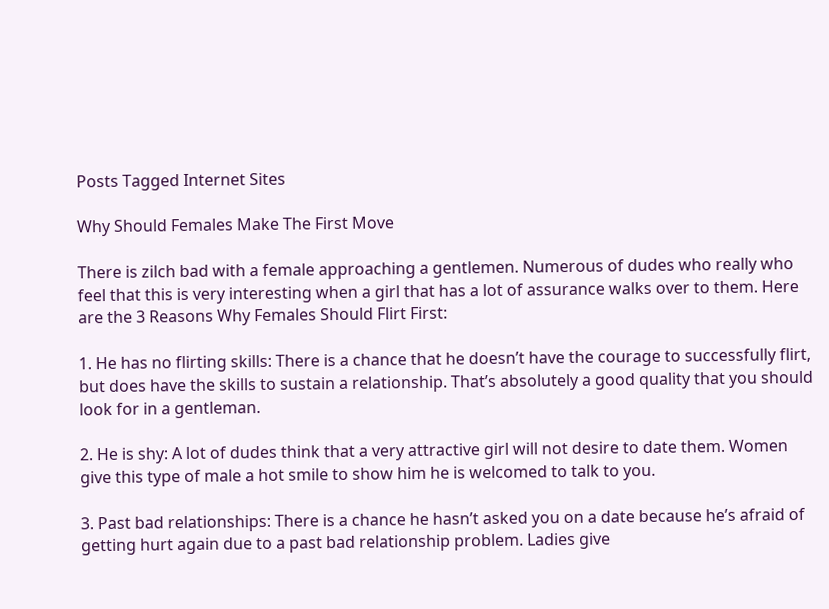Posts Tagged Internet Sites

Why Should Females Make The First Move

There is zilch bad with a female approaching a gentlemen. Numerous of dudes who really who feel that this is very interesting when a girl that has a lot of assurance walks over to them. Here are the 3 Reasons Why Females Should Flirt First:

1. He has no flirting skills: There is a chance that he doesn’t have the courage to successfully flirt, but does have the skills to sustain a relationship. That’s absolutely a good quality that you should look for in a gentleman.

2. He is shy: A lot of dudes think that a very attractive girl will not desire to date them. Women give this type of male a hot smile to show him he is welcomed to talk to you.

3. Past bad relationships: There is a chance he hasn’t asked you on a date because he’s afraid of getting hurt again due to a past bad relationship problem. Ladies give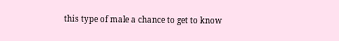this type of male a chance to get to know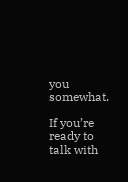you somewhat.

If you’re ready to talk with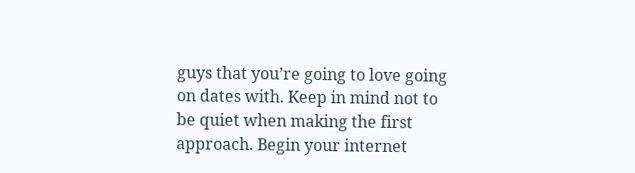guys that you’re going to love going on dates with. Keep in mind not to be quiet when making the first approach. Begin your internet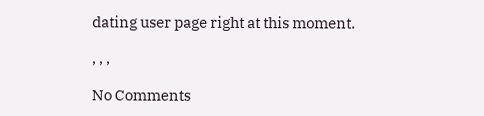dating user page right at this moment.

, , ,

No Comments